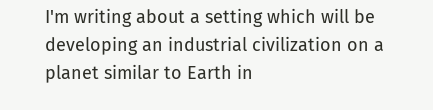I'm writing about a setting which will be developing an industrial civilization on a planet similar to Earth in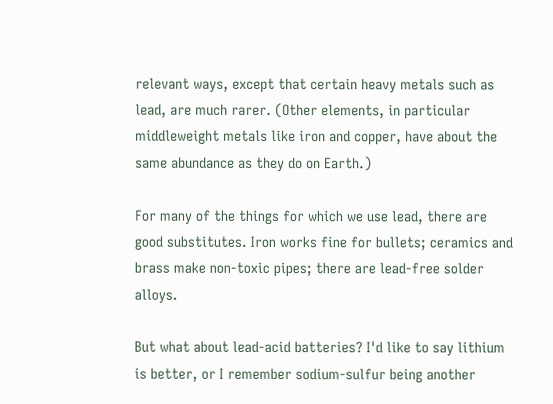relevant ways, except that certain heavy metals such as lead, are much rarer. (Other elements, in particular middleweight metals like iron and copper, have about the same abundance as they do on Earth.)

For many of the things for which we use lead, there are good substitutes. Iron works fine for bullets; ceramics and brass make non-toxic pipes; there are lead-free solder alloys.

But what about lead-acid batteries? I'd like to say lithium is better, or I remember sodium-sulfur being another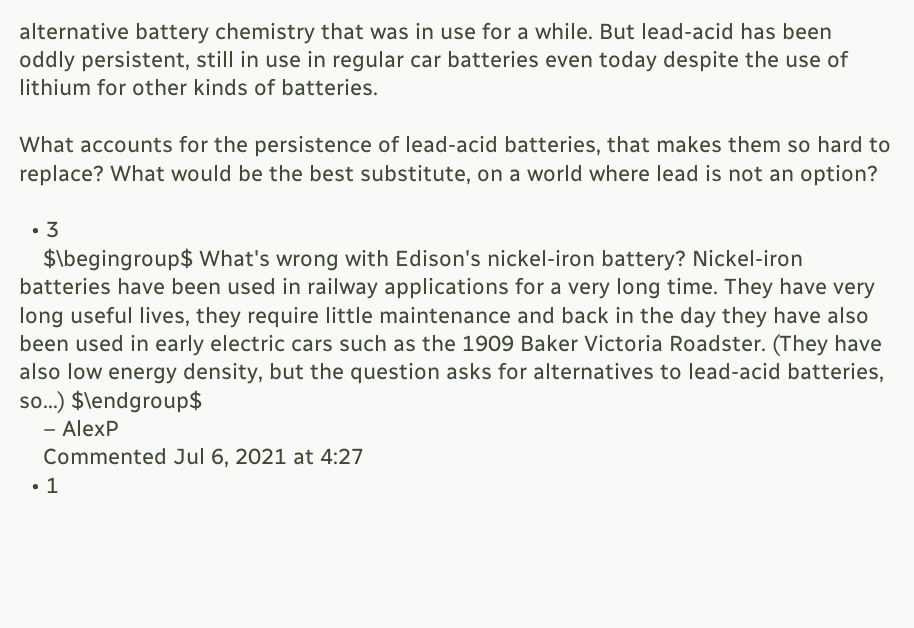alternative battery chemistry that was in use for a while. But lead-acid has been oddly persistent, still in use in regular car batteries even today despite the use of lithium for other kinds of batteries.

What accounts for the persistence of lead-acid batteries, that makes them so hard to replace? What would be the best substitute, on a world where lead is not an option?

  • 3
    $\begingroup$ What's wrong with Edison's nickel-iron battery? Nickel-iron batteries have been used in railway applications for a very long time. They have very long useful lives, they require little maintenance and back in the day they have also been used in early electric cars such as the 1909 Baker Victoria Roadster. (They have also low energy density, but the question asks for alternatives to lead-acid batteries, so...) $\endgroup$
    – AlexP
    Commented Jul 6, 2021 at 4:27
  • 1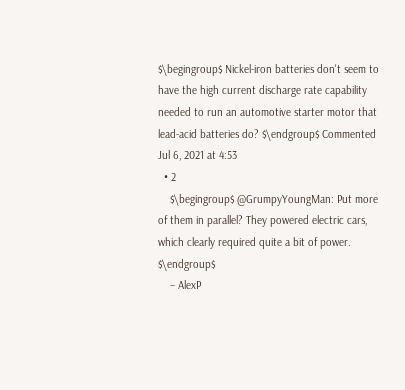$\begingroup$ Nickel-iron batteries don't seem to have the high current discharge rate capability needed to run an automotive starter motor that lead-acid batteries do? $\endgroup$ Commented Jul 6, 2021 at 4:53
  • 2
    $\begingroup$ @GrumpyYoungMan: Put more of them in parallel? They powered electric cars, which clearly required quite a bit of power. $\endgroup$
    – AlexP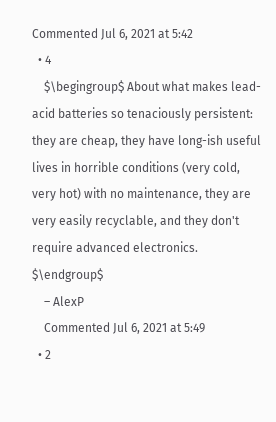Commented Jul 6, 2021 at 5:42
  • 4
    $\begingroup$ About what makes lead-acid batteries so tenaciously persistent: they are cheap, they have long-ish useful lives in horrible conditions (very cold, very hot) with no maintenance, they are very easily recyclable, and they don't require advanced electronics. $\endgroup$
    – AlexP
    Commented Jul 6, 2021 at 5:49
  • 2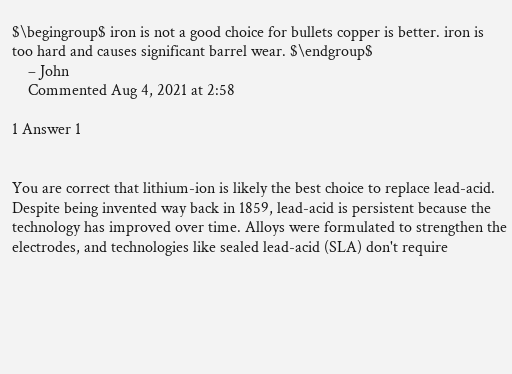$\begingroup$ iron is not a good choice for bullets copper is better. iron is too hard and causes significant barrel wear. $\endgroup$
    – John
    Commented Aug 4, 2021 at 2:58

1 Answer 1


You are correct that lithium-ion is likely the best choice to replace lead-acid. Despite being invented way back in 1859, lead-acid is persistent because the technology has improved over time. Alloys were formulated to strengthen the electrodes, and technologies like sealed lead-acid (SLA) don't require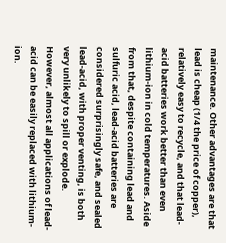maintenance. Other advantages are that lead is cheap (1/4 the price of copper), relatively easy to recycle, and that lead-acid batteries work better than even lithium-ion in cold temperatures. Aside from that, despite containing lead and sulfuric acid, lead-acid batteries are considered surprisingly safe, and sealed lead-acid, with proper venting, is both very unlikely to spill or explode. However, almost all applications of lead-acid can be easily replaced with lithium-ion.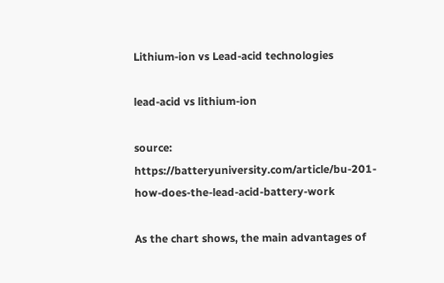Lithium-ion vs Lead-acid technologies

lead-acid vs lithium-ion

source: https://batteryuniversity.com/article/bu-201-how-does-the-lead-acid-battery-work

As the chart shows, the main advantages of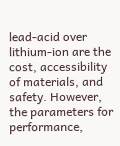lead-acid over lithium-ion are the cost, accessibility of materials, and safety. However, the parameters for performance,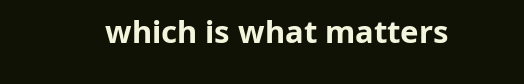which is what matters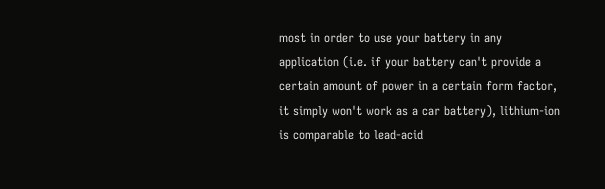most in order to use your battery in any application (i.e. if your battery can't provide a certain amount of power in a certain form factor, it simply won't work as a car battery), lithium-ion is comparable to lead-acid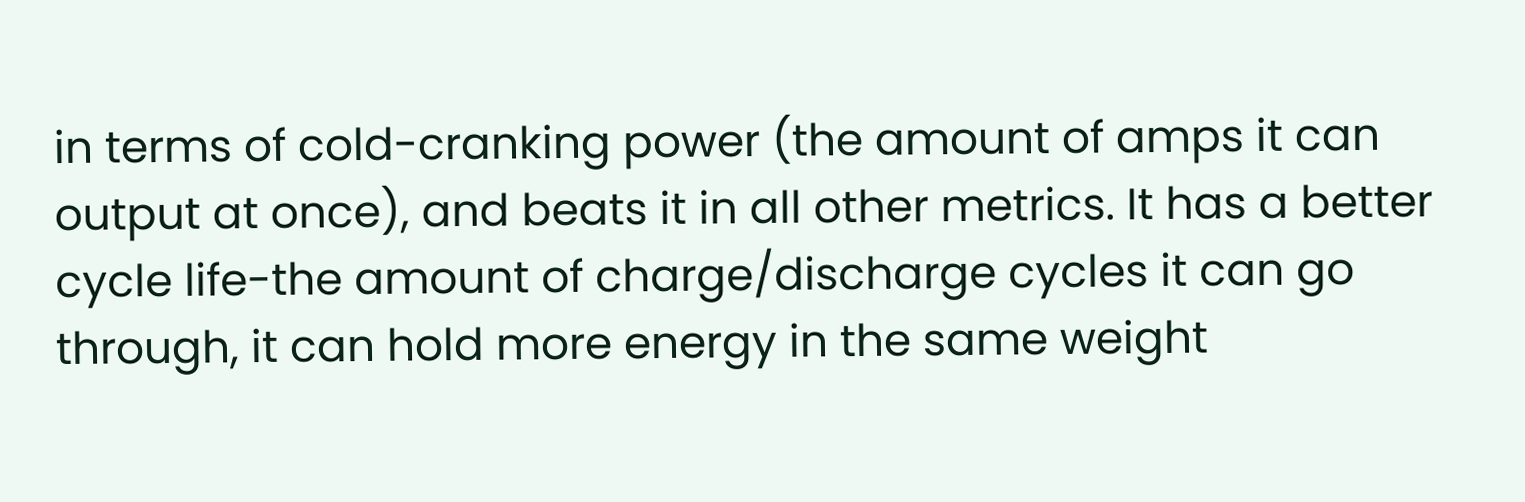in terms of cold-cranking power (the amount of amps it can output at once), and beats it in all other metrics. It has a better cycle life-the amount of charge/discharge cycles it can go through, it can hold more energy in the same weight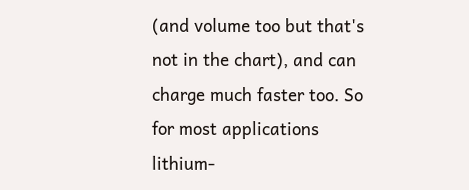(and volume too but that's not in the chart), and can charge much faster too. So for most applications lithium-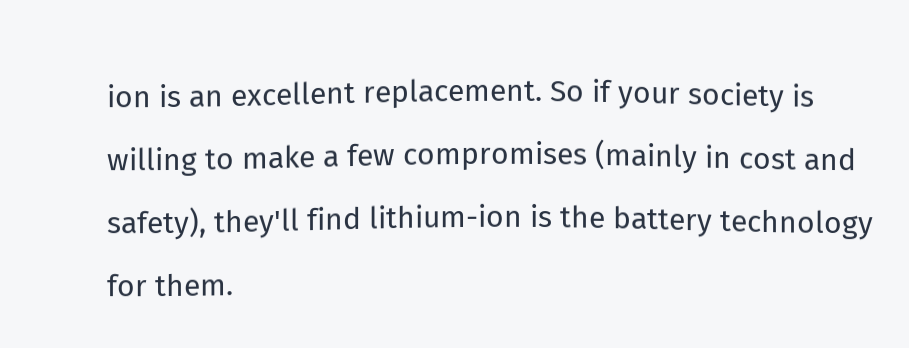ion is an excellent replacement. So if your society is willing to make a few compromises (mainly in cost and safety), they'll find lithium-ion is the battery technology for them.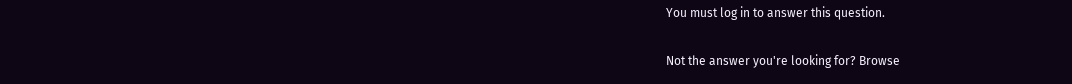You must log in to answer this question.

Not the answer you're looking for? Browse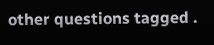other questions tagged .